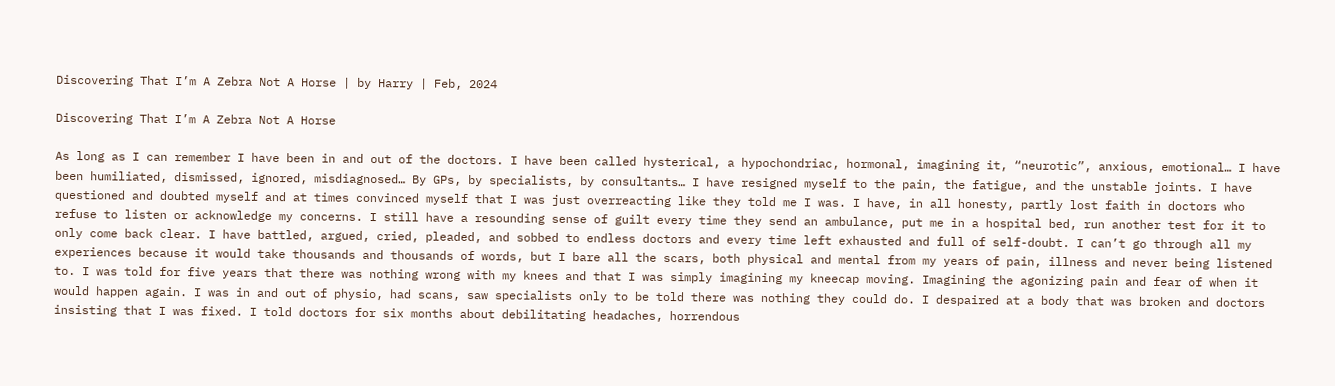Discovering That I’m A Zebra Not A Horse | by Harry | Feb, 2024

Discovering That I’m A Zebra Not A Horse

As long as I can remember I have been in and out of the doctors. I have been called hysterical, a hypochondriac, hormonal, imagining it, “neurotic”, anxious, emotional… I have been humiliated, dismissed, ignored, misdiagnosed… By GPs, by specialists, by consultants… I have resigned myself to the pain, the fatigue, and the unstable joints. I have questioned and doubted myself and at times convinced myself that I was just overreacting like they told me I was. I have, in all honesty, partly lost faith in doctors who refuse to listen or acknowledge my concerns. I still have a resounding sense of guilt every time they send an ambulance, put me in a hospital bed, run another test for it to only come back clear. I have battled, argued, cried, pleaded, and sobbed to endless doctors and every time left exhausted and full of self-doubt. I can’t go through all my experiences because it would take thousands and thousands of words, but I bare all the scars, both physical and mental from my years of pain, illness and never being listened to. I was told for five years that there was nothing wrong with my knees and that I was simply imagining my kneecap moving. Imagining the agonizing pain and fear of when it would happen again. I was in and out of physio, had scans, saw specialists only to be told there was nothing they could do. I despaired at a body that was broken and doctors insisting that I was fixed. I told doctors for six months about debilitating headaches, horrendous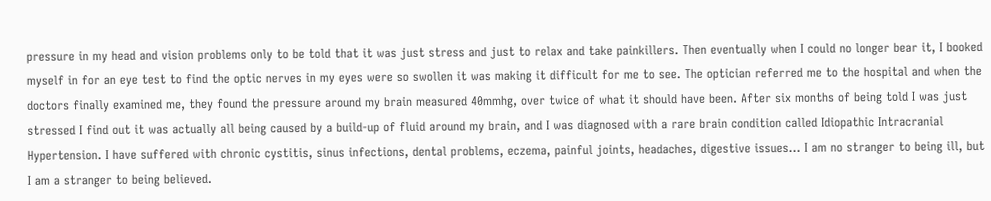pressure in my head and vision problems only to be told that it was just stress and just to relax and take painkillers. Then eventually when I could no longer bear it, I booked myself in for an eye test to find the optic nerves in my eyes were so swollen it was making it difficult for me to see. The optician referred me to the hospital and when the doctors finally examined me, they found the pressure around my brain measured 40mmhg, over twice of what it should have been. After six months of being told I was just stressed I find out it was actually all being caused by a build-up of fluid around my brain, and I was diagnosed with a rare brain condition called Idiopathic Intracranial Hypertension. I have suffered with chronic cystitis, sinus infections, dental problems, eczema, painful joints, headaches, digestive issues… I am no stranger to being ill, but I am a stranger to being believed.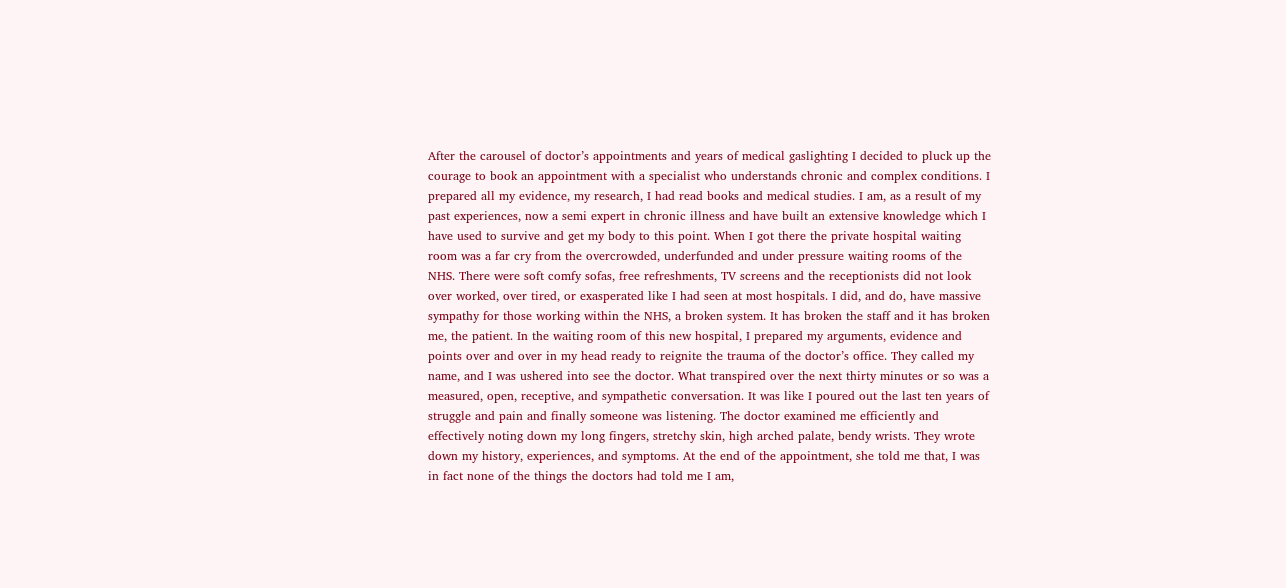After the carousel of doctor’s appointments and years of medical gaslighting I decided to pluck up the courage to book an appointment with a specialist who understands chronic and complex conditions. I prepared all my evidence, my research, I had read books and medical studies. I am, as a result of my past experiences, now a semi expert in chronic illness and have built an extensive knowledge which I have used to survive and get my body to this point. When I got there the private hospital waiting room was a far cry from the overcrowded, underfunded and under pressure waiting rooms of the NHS. There were soft comfy sofas, free refreshments, TV screens and the receptionists did not look over worked, over tired, or exasperated like I had seen at most hospitals. I did, and do, have massive sympathy for those working within the NHS, a broken system. It has broken the staff and it has broken me, the patient. In the waiting room of this new hospital, I prepared my arguments, evidence and points over and over in my head ready to reignite the trauma of the doctor’s office. They called my name, and I was ushered into see the doctor. What transpired over the next thirty minutes or so was a measured, open, receptive, and sympathetic conversation. It was like I poured out the last ten years of struggle and pain and finally someone was listening. The doctor examined me efficiently and effectively noting down my long fingers, stretchy skin, high arched palate, bendy wrists. They wrote down my history, experiences, and symptoms. At the end of the appointment, she told me that, I was in fact none of the things the doctors had told me I am,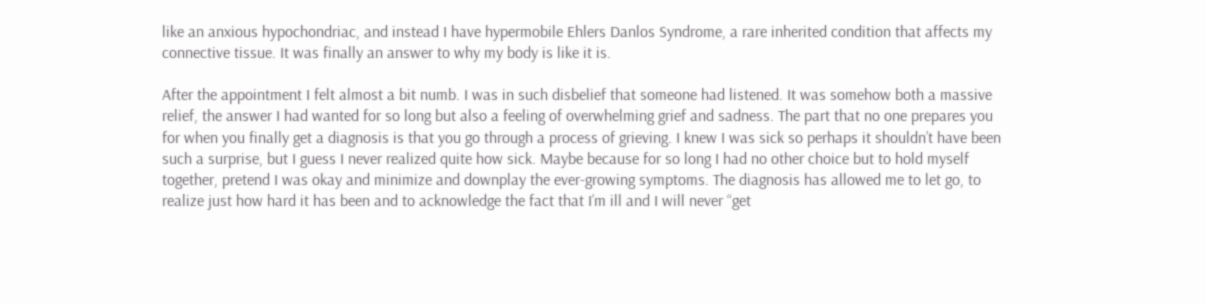like an anxious hypochondriac, and instead I have hypermobile Ehlers Danlos Syndrome, a rare inherited condition that affects my connective tissue. It was finally an answer to why my body is like it is.

After the appointment I felt almost a bit numb. I was in such disbelief that someone had listened. It was somehow both a massive relief, the answer I had wanted for so long but also a feeling of overwhelming grief and sadness. The part that no one prepares you for when you finally get a diagnosis is that you go through a process of grieving. I knew I was sick so perhaps it shouldn’t have been such a surprise, but I guess I never realized quite how sick. Maybe because for so long I had no other choice but to hold myself together, pretend I was okay and minimize and downplay the ever-growing symptoms. The diagnosis has allowed me to let go, to realize just how hard it has been and to acknowledge the fact that I’m ill and I will never “get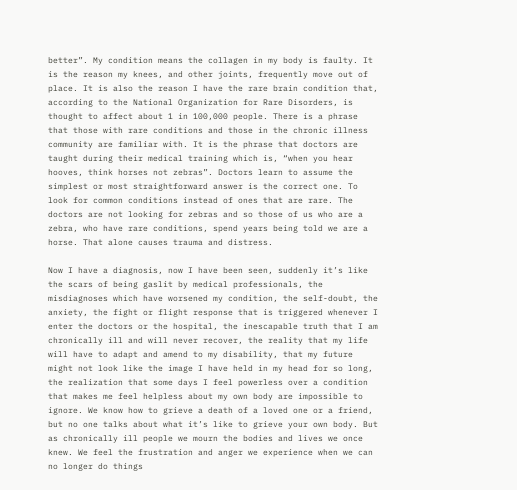better”. My condition means the collagen in my body is faulty. It is the reason my knees, and other joints, frequently move out of place. It is also the reason I have the rare brain condition that, according to the National Organization for Rare Disorders, is thought to affect about 1 in 100,000 people. There is a phrase that those with rare conditions and those in the chronic illness community are familiar with. It is the phrase that doctors are taught during their medical training which is, “when you hear hooves, think horses not zebras”. Doctors learn to assume the simplest or most straightforward answer is the correct one. To look for common conditions instead of ones that are rare. The doctors are not looking for zebras and so those of us who are a zebra, who have rare conditions, spend years being told we are a horse. That alone causes trauma and distress.

Now I have a diagnosis, now I have been seen, suddenly it’s like the scars of being gaslit by medical professionals, the misdiagnoses which have worsened my condition, the self-doubt, the anxiety, the fight or flight response that is triggered whenever I enter the doctors or the hospital, the inescapable truth that I am chronically ill and will never recover, the reality that my life will have to adapt and amend to my disability, that my future might not look like the image I have held in my head for so long, the realization that some days I feel powerless over a condition that makes me feel helpless about my own body are impossible to ignore. We know how to grieve a death of a loved one or a friend, but no one talks about what it’s like to grieve your own body. But as chronically ill people we mourn the bodies and lives we once knew. We feel the frustration and anger we experience when we can no longer do things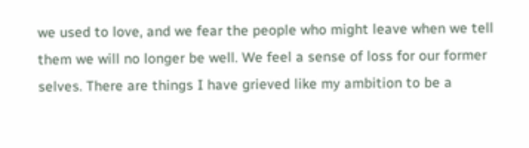we used to love, and we fear the people who might leave when we tell them we will no longer be well. We feel a sense of loss for our former selves. There are things I have grieved like my ambition to be a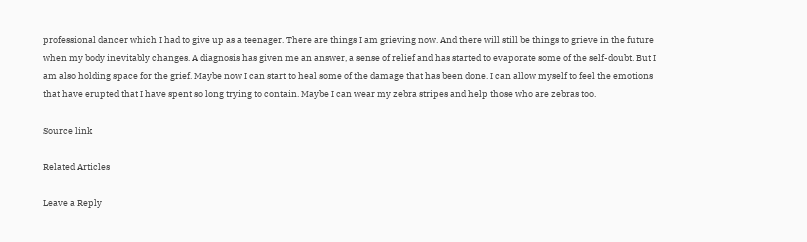professional dancer which I had to give up as a teenager. There are things I am grieving now. And there will still be things to grieve in the future when my body inevitably changes. A diagnosis has given me an answer, a sense of relief and has started to evaporate some of the self-doubt. But I am also holding space for the grief. Maybe now I can start to heal some of the damage that has been done. I can allow myself to feel the emotions that have erupted that I have spent so long trying to contain. Maybe I can wear my zebra stripes and help those who are zebras too.

Source link

Related Articles

Leave a Reply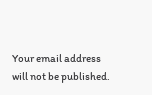Your email address will not be published.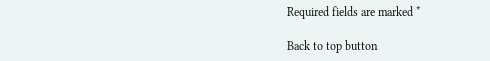Required fields are marked *

Back to top button